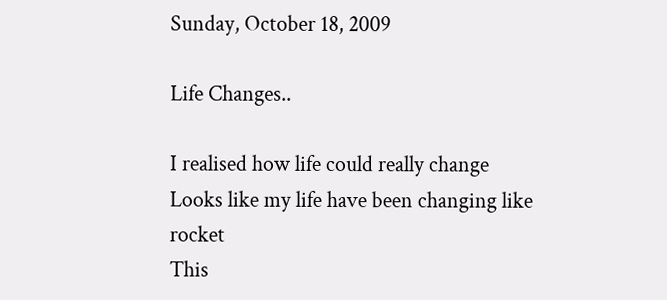Sunday, October 18, 2009

Life Changes..

I realised how life could really change
Looks like my life have been changing like rocket
This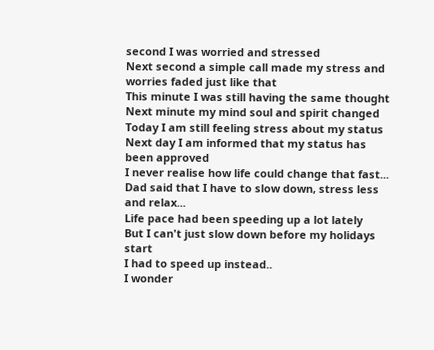second I was worried and stressed
Next second a simple call made my stress and worries faded just like that
This minute I was still having the same thought
Next minute my mind soul and spirit changed
Today I am still feeling stress about my status
Next day I am informed that my status has been approved
I never realise how life could change that fast...
Dad said that I have to slow down, stress less and relax...
Life pace had been speeding up a lot lately
But I can't just slow down before my holidays start
I had to speed up instead..
I wonder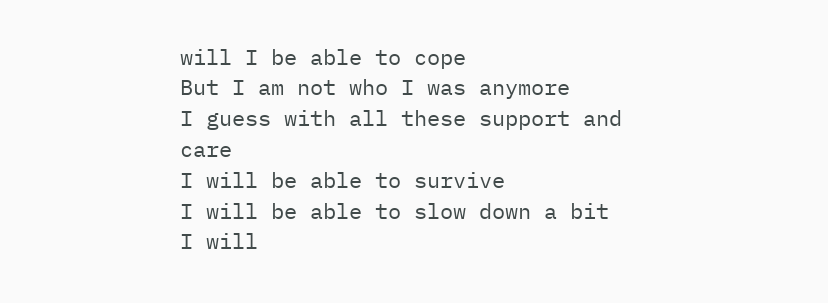will I be able to cope
But I am not who I was anymore
I guess with all these support and care
I will be able to survive
I will be able to slow down a bit
I will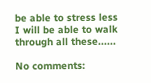be able to stress less
I will be able to walk through all these......

No comments: